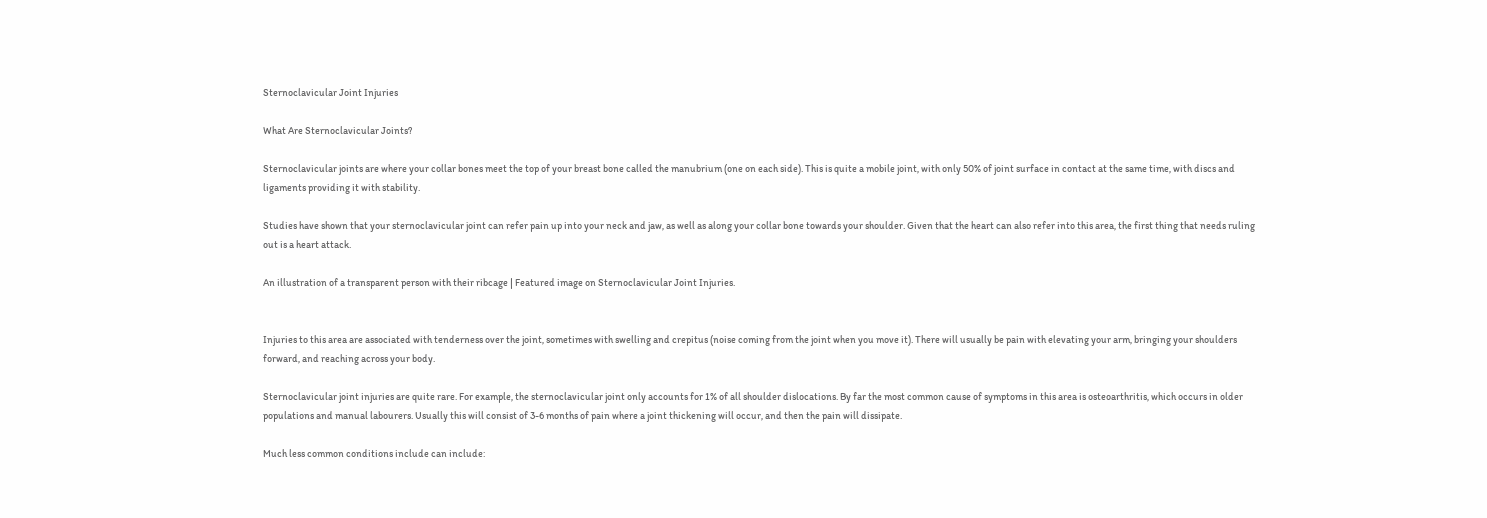Sternoclavicular Joint Injuries

What Are Sternoclavicular Joints?

Sternoclavicular joints are where your collar bones meet the top of your breast bone called the manubrium (one on each side). This is quite a mobile joint, with only 50% of joint surface in contact at the same time, with discs and ligaments providing it with stability.

Studies have shown that your sternoclavicular joint can refer pain up into your neck and jaw, as well as along your collar bone towards your shoulder. Given that the heart can also refer into this area, the first thing that needs ruling out is a heart attack.

An illustration of a transparent person with their ribcage | Featured image on Sternoclavicular Joint Injuries.


Injuries to this area are associated with tenderness over the joint, sometimes with swelling and crepitus (noise coming from the joint when you move it). There will usually be pain with elevating your arm, bringing your shoulders forward, and reaching across your body.

Sternoclavicular joint injuries are quite rare. For example, the sternoclavicular joint only accounts for 1% of all shoulder dislocations. By far the most common cause of symptoms in this area is osteoarthritis, which occurs in older populations and manual labourers. Usually this will consist of 3-6 months of pain where a joint thickening will occur, and then the pain will dissipate.

Much less common conditions include can include: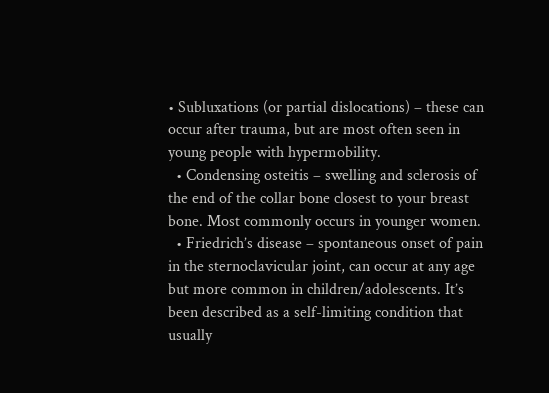• Subluxations (or partial dislocations) – these can occur after trauma, but are most often seen in young people with hypermobility.
  • Condensing osteitis – swelling and sclerosis of the end of the collar bone closest to your breast bone. Most commonly occurs in younger women.
  • Friedrich’s disease – spontaneous onset of pain in the sternoclavicular joint, can occur at any age but more common in children/adolescents. It’s been described as a self-limiting condition that usually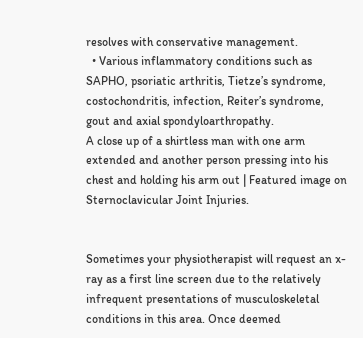resolves with conservative management.
  • Various inflammatory conditions such as SAPHO, psoriatic arthritis, Tietze’s syndrome, costochondritis, infection, Reiter’s syndrome, gout and axial spondyloarthropathy.
A close up of a shirtless man with one arm extended and another person pressing into his chest and holding his arm out | Featured image on Sternoclavicular Joint Injuries.


Sometimes your physiotherapist will request an x-ray as a first line screen due to the relatively infrequent presentations of musculoskeletal conditions in this area. Once deemed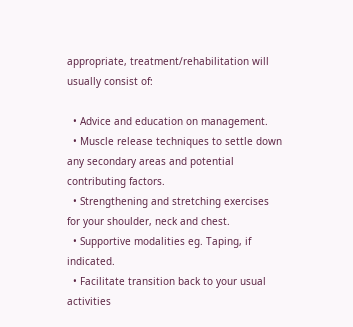appropriate, treatment/rehabilitation will usually consist of:

  • Advice and education on management.
  • Muscle release techniques to settle down any secondary areas and potential contributing factors.
  • Strengthening and stretching exercises for your shoulder, neck and chest.
  • Supportive modalities eg. Taping, if indicated.
  • Facilitate transition back to your usual activities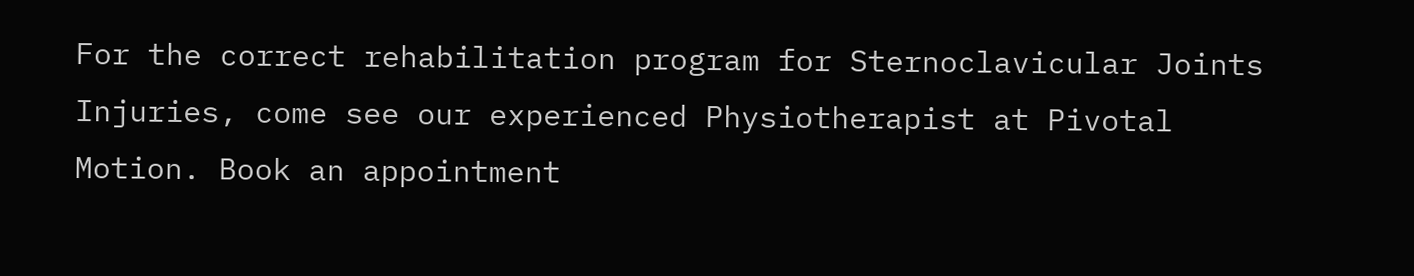For the correct rehabilitation program for Sternoclavicular Joints Injuries, come see our experienced Physiotherapist at Pivotal Motion. Book an appointment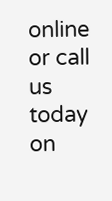online or call us today on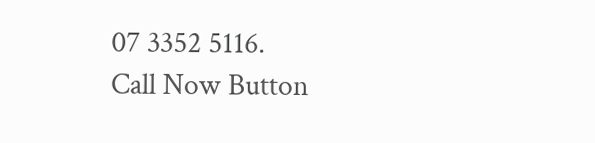07 3352 5116.
Call Now Button